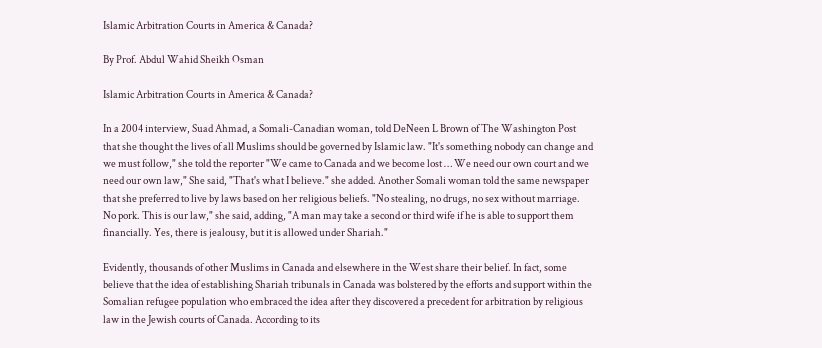Islamic Arbitration Courts in America & Canada?

By Prof. Abdul Wahid Sheikh Osman

Islamic Arbitration Courts in America & Canada?

In a 2004 interview, Suad Ahmad, a Somali-Canadian woman, told DeNeen L Brown of The Washington Post that she thought the lives of all Muslims should be governed by Islamic law. "It's something nobody can change and we must follow," she told the reporter "We came to Canada and we become lost … We need our own court and we need our own law," She said, "That's what I believe." she added. Another Somali woman told the same newspaper that she preferred to live by laws based on her religious beliefs. "No stealing, no drugs, no sex without marriage. No pork. This is our law," she said, adding, "A man may take a second or third wife if he is able to support them financially. Yes, there is jealousy, but it is allowed under Shariah."

Evidently, thousands of other Muslims in Canada and elsewhere in the West share their belief. In fact, some believe that the idea of establishing Shariah tribunals in Canada was bolstered by the efforts and support within the Somalian refugee population who embraced the idea after they discovered a precedent for arbitration by religious law in the Jewish courts of Canada. According to its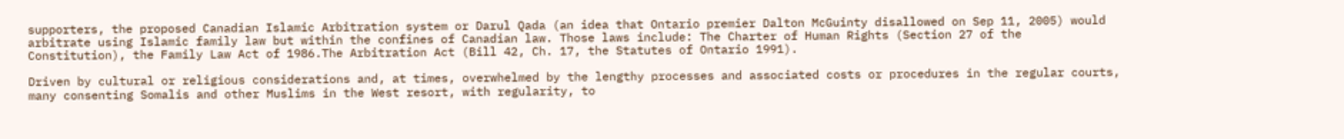supporters, the proposed Canadian Islamic Arbitration system or Darul Qada (an idea that Ontario premier Dalton McGuinty disallowed on Sep 11, 2005) would arbitrate using Islamic family law but within the confines of Canadian law. Those laws include: The Charter of Human Rights (Section 27 of the Constitution), the Family Law Act of 1986.The Arbitration Act (Bill 42, Ch. 17, the Statutes of Ontario 1991).

Driven by cultural or religious considerations and, at times, overwhelmed by the lengthy processes and associated costs or procedures in the regular courts, many consenting Somalis and other Muslims in the West resort, with regularity, to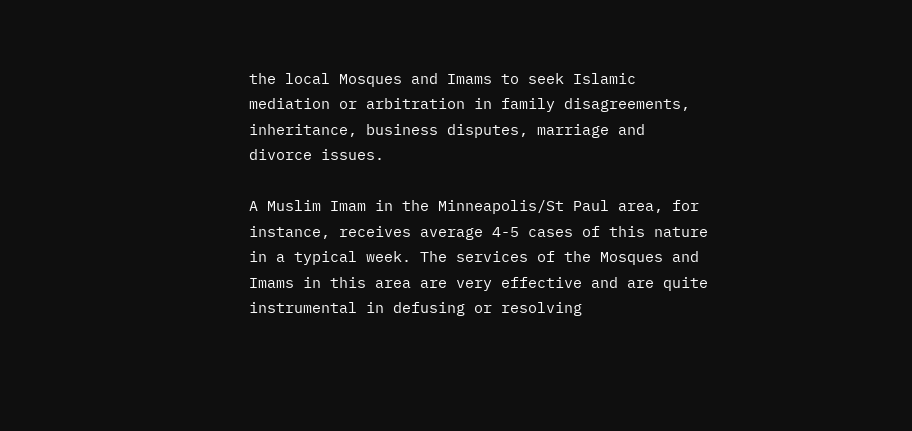the local Mosques and Imams to seek Islamic mediation or arbitration in family disagreements, inheritance, business disputes, marriage and divorce issues.

A Muslim Imam in the Minneapolis/St Paul area, for instance, receives average 4-5 cases of this nature in a typical week. The services of the Mosques and Imams in this area are very effective and are quite instrumental in defusing or resolving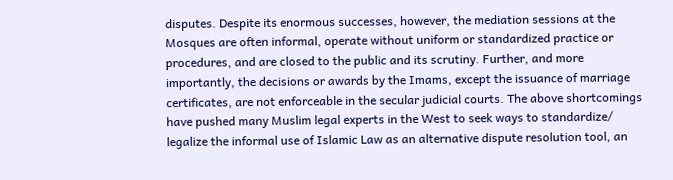disputes. Despite its enormous successes, however, the mediation sessions at the Mosques are often informal, operate without uniform or standardized practice or procedures, and are closed to the public and its scrutiny. Further, and more importantly, the decisions or awards by the Imams, except the issuance of marriage certificates, are not enforceable in the secular judicial courts. The above shortcomings have pushed many Muslim legal experts in the West to seek ways to standardize/ legalize the informal use of Islamic Law as an alternative dispute resolution tool, an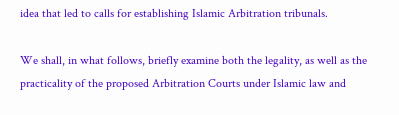idea that led to calls for establishing Islamic Arbitration tribunals.

We shall, in what follows, briefly examine both the legality, as well as the practicality of the proposed Arbitration Courts under Islamic law and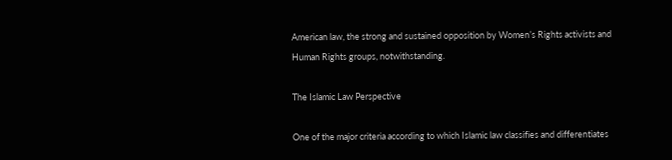American law, the strong and sustained opposition by Women’s Rights activists and Human Rights groups, notwithstanding.

The Islamic Law Perspective

One of the major criteria according to which Islamic law classifies and differentiates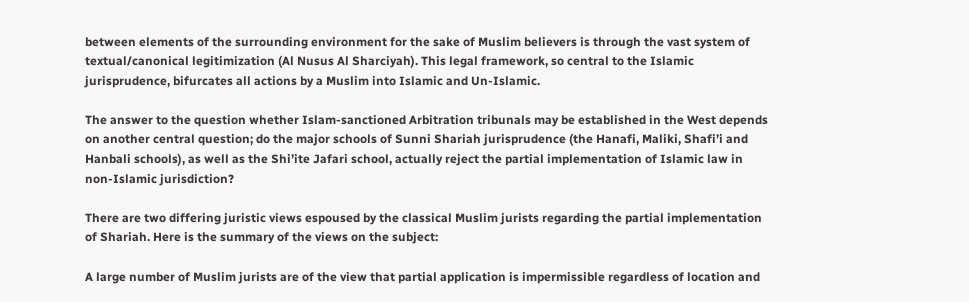between elements of the surrounding environment for the sake of Muslim believers is through the vast system of textual/canonical legitimization (Al Nusus Al Sharciyah). This legal framework, so central to the Islamic jurisprudence, bifurcates all actions by a Muslim into Islamic and Un-Islamic.

The answer to the question whether Islam-sanctioned Arbitration tribunals may be established in the West depends on another central question; do the major schools of Sunni Shariah jurisprudence (the Hanafi, Maliki, Shafi’i and Hanbali schools), as well as the Shi’ite Jafari school, actually reject the partial implementation of Islamic law in non-Islamic jurisdiction?

There are two differing juristic views espoused by the classical Muslim jurists regarding the partial implementation of Shariah. Here is the summary of the views on the subject:

A large number of Muslim jurists are of the view that partial application is impermissible regardless of location and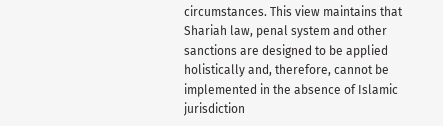circumstances. This view maintains that Shariah law, penal system and other sanctions are designed to be applied holistically and, therefore, cannot be implemented in the absence of Islamic jurisdiction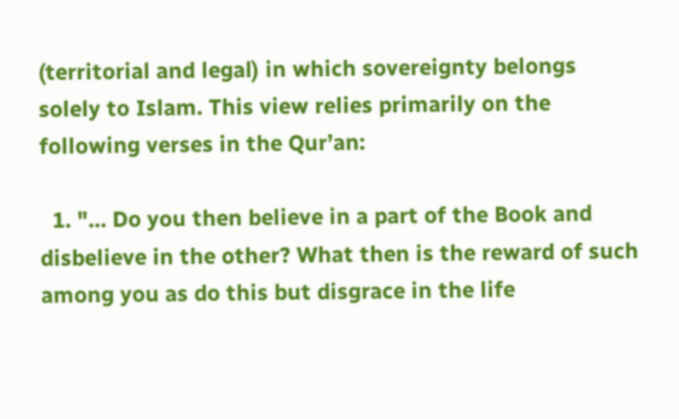(territorial and legal) in which sovereignty belongs solely to Islam. This view relies primarily on the following verses in the Qur’an:

  1. "… Do you then believe in a part of the Book and disbelieve in the other? What then is the reward of such among you as do this but disgrace in the life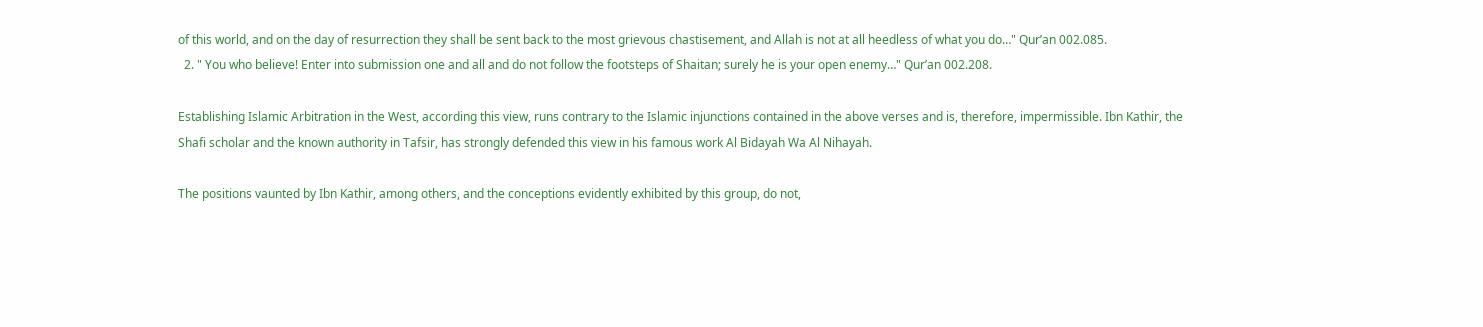of this world, and on the day of resurrection they shall be sent back to the most grievous chastisement, and Allah is not at all heedless of what you do…" Qur’an 002.085.
  2. " You who believe! Enter into submission one and all and do not follow the footsteps of Shaitan; surely he is your open enemy…" Qur’an 002.208.

Establishing Islamic Arbitration in the West, according this view, runs contrary to the Islamic injunctions contained in the above verses and is, therefore, impermissible. Ibn Kathir, the Shafi scholar and the known authority in Tafsir, has strongly defended this view in his famous work Al Bidayah Wa Al Nihayah.

The positions vaunted by Ibn Kathir, among others, and the conceptions evidently exhibited by this group, do not,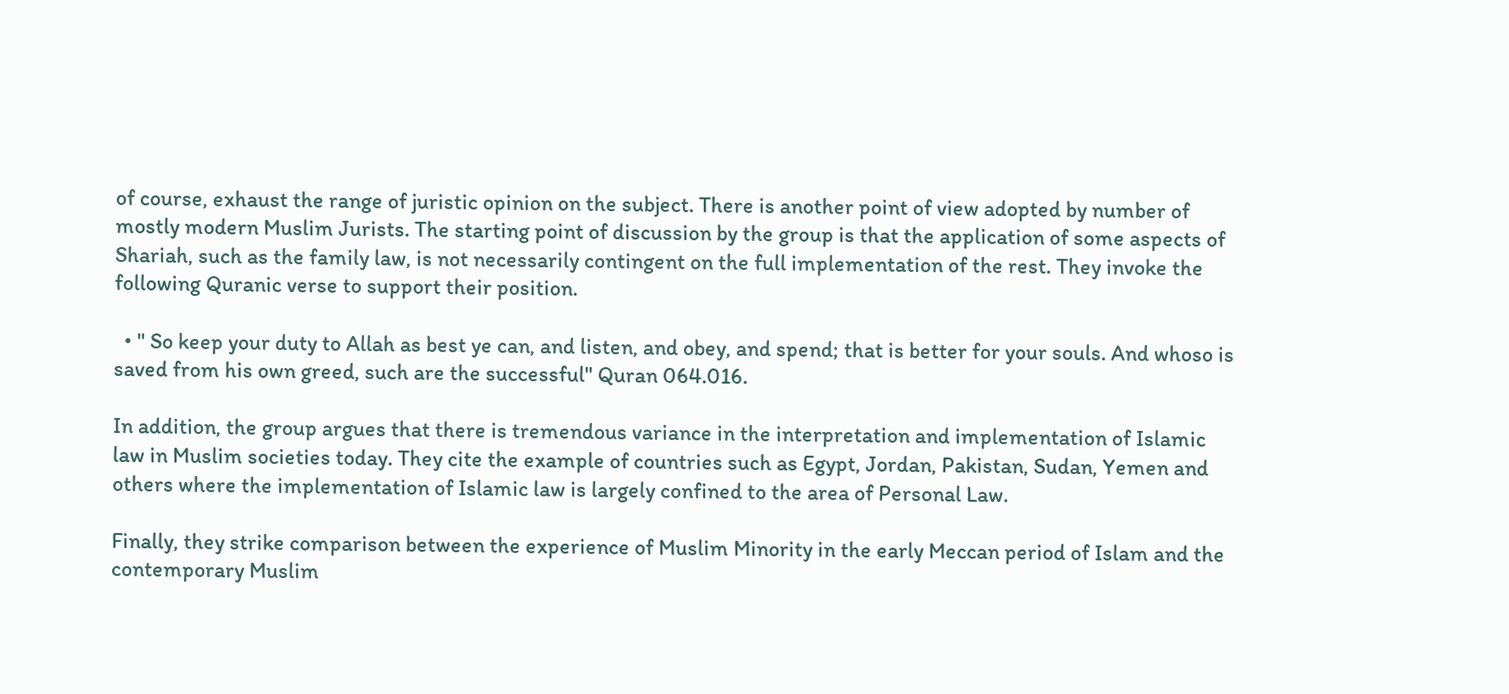of course, exhaust the range of juristic opinion on the subject. There is another point of view adopted by number of mostly modern Muslim Jurists. The starting point of discussion by the group is that the application of some aspects of Shariah, such as the family law, is not necessarily contingent on the full implementation of the rest. They invoke the following Quranic verse to support their position.

  • " So keep your duty to Allah as best ye can, and listen, and obey, and spend; that is better for your souls. And whoso is saved from his own greed, such are the successful" Quran 064.016.

In addition, the group argues that there is tremendous variance in the interpretation and implementation of Islamic law in Muslim societies today. They cite the example of countries such as Egypt, Jordan, Pakistan, Sudan, Yemen and others where the implementation of Islamic law is largely confined to the area of Personal Law.

Finally, they strike comparison between the experience of Muslim Minority in the early Meccan period of Islam and the contemporary Muslim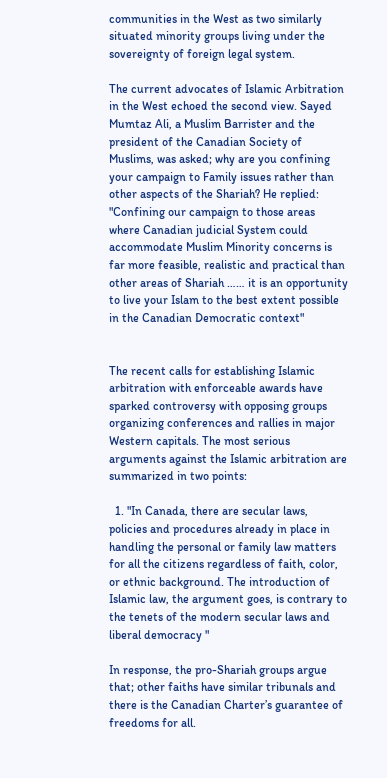communities in the West as two similarly situated minority groups living under the sovereignty of foreign legal system.

The current advocates of Islamic Arbitration in the West echoed the second view. Sayed Mumtaz Ali, a Muslim Barrister and the president of the Canadian Society of Muslims, was asked; why are you confining your campaign to Family issues rather than other aspects of the Shariah? He replied: "Confining our campaign to those areas where Canadian judicial System could accommodate Muslim Minority concerns is far more feasible, realistic and practical than other areas of Shariah …… it is an opportunity to live your Islam to the best extent possible in the Canadian Democratic context"


The recent calls for establishing Islamic arbitration with enforceable awards have sparked controversy with opposing groups organizing conferences and rallies in major Western capitals. The most serious arguments against the Islamic arbitration are summarized in two points:

  1. "In Canada, there are secular laws, policies and procedures already in place in handling the personal or family law matters for all the citizens regardless of faith, color, or ethnic background. The introduction of Islamic law, the argument goes, is contrary to the tenets of the modern secular laws and liberal democracy "

In response, the pro-Shariah groups argue that; other faiths have similar tribunals and there is the Canadian Charter’s guarantee of freedoms for all.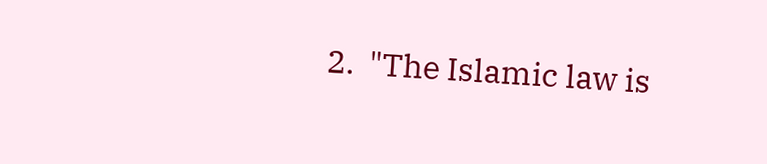2.  "The Islamic law is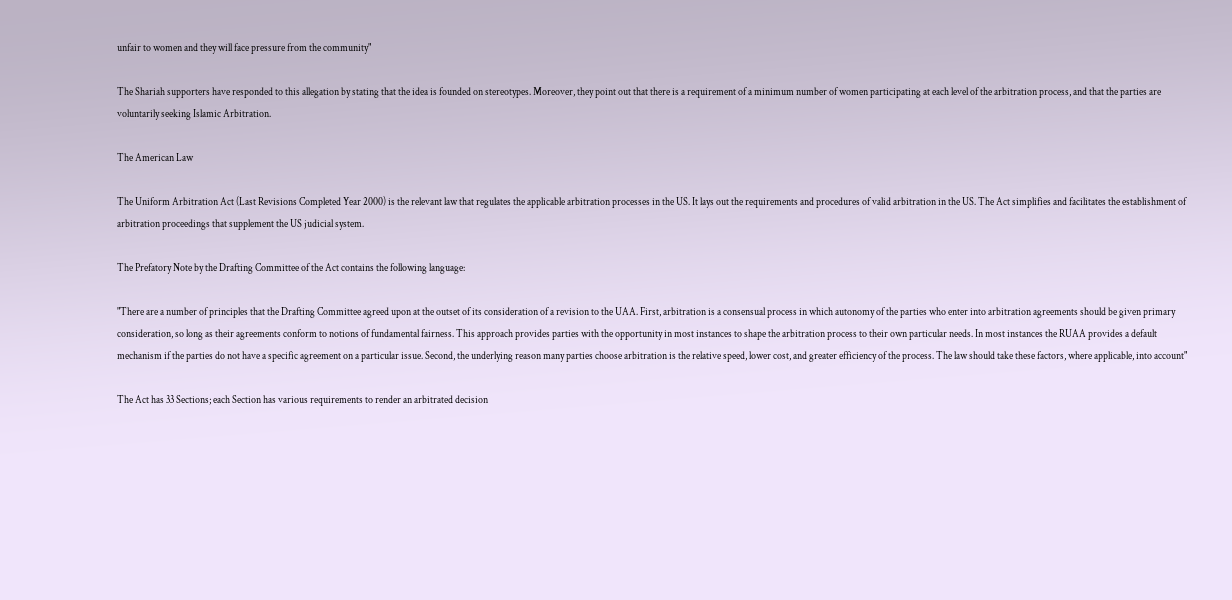unfair to women and they will face pressure from the community"

The Shariah supporters have responded to this allegation by stating that the idea is founded on stereotypes. Moreover, they point out that there is a requirement of a minimum number of women participating at each level of the arbitration process, and that the parties are voluntarily seeking Islamic Arbitration.

The American Law

The Uniform Arbitration Act (Last Revisions Completed Year 2000) is the relevant law that regulates the applicable arbitration processes in the US. It lays out the requirements and procedures of valid arbitration in the US. The Act simplifies and facilitates the establishment of arbitration proceedings that supplement the US judicial system.

The Prefatory Note by the Drafting Committee of the Act contains the following language:

"There are a number of principles that the Drafting Committee agreed upon at the outset of its consideration of a revision to the UAA. First, arbitration is a consensual process in which autonomy of the parties who enter into arbitration agreements should be given primary consideration, so long as their agreements conform to notions of fundamental fairness. This approach provides parties with the opportunity in most instances to shape the arbitration process to their own particular needs. In most instances the RUAA provides a default mechanism if the parties do not have a specific agreement on a particular issue. Second, the underlying reason many parties choose arbitration is the relative speed, lower cost, and greater efficiency of the process. The law should take these factors, where applicable, into account"

The Act has 33 Sections; each Section has various requirements to render an arbitrated decision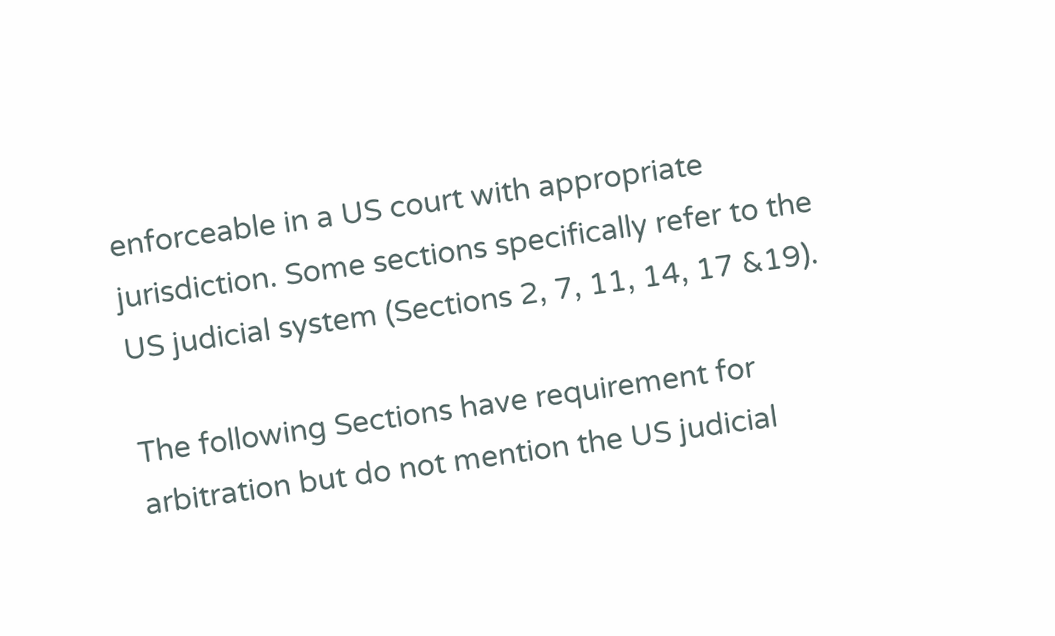enforceable in a US court with appropriate jurisdiction. Some sections specifically refer to the US judicial system (Sections 2, 7, 11, 14, 17 &19).

The following Sections have requirement for arbitration but do not mention the US judicial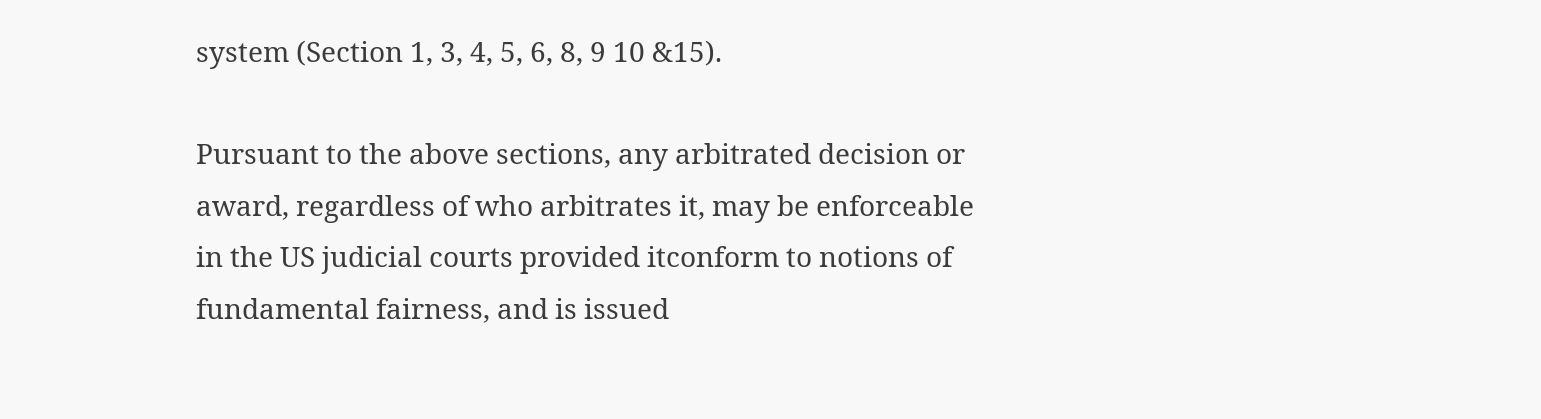system (Section 1, 3, 4, 5, 6, 8, 9 10 &15).

Pursuant to the above sections, any arbitrated decision or award, regardless of who arbitrates it, may be enforceable in the US judicial courts provided itconform to notions of fundamental fairness, and is issued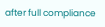after full compliance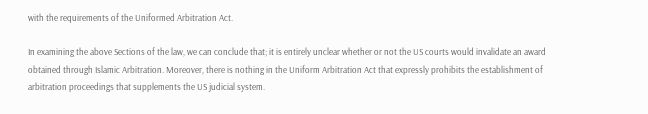with the requirements of the Uniformed Arbitration Act.

In examining the above Sections of the law, we can conclude that; it is entirely unclear whether or not the US courts would invalidate an award obtained through Islamic Arbitration. Moreover, there is nothing in the Uniform Arbitration Act that expressly prohibits the establishment of arbitration proceedings that supplements the US judicial system.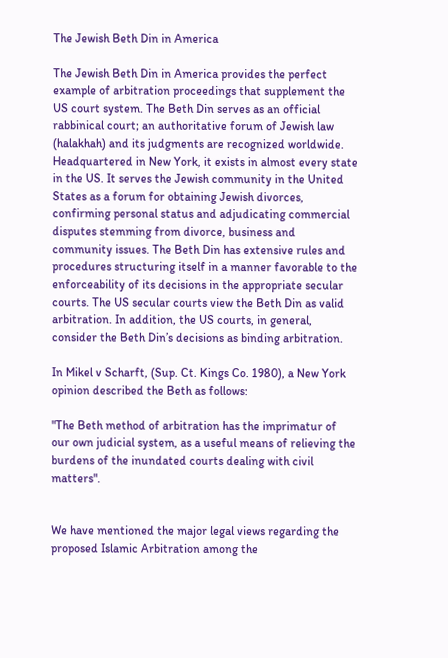The Jewish Beth Din in America

The Jewish Beth Din in America provides the perfect example of arbitration proceedings that supplement the US court system. The Beth Din serves as an official rabbinical court; an authoritative forum of Jewish law (halakhah) and its judgments are recognized worldwide. Headquartered in New York, it exists in almost every state in the US. It serves the Jewish community in the United States as a forum for obtaining Jewish divorces, confirming personal status and adjudicating commercial disputes stemming from divorce, business and community issues. The Beth Din has extensive rules and procedures structuring itself in a manner favorable to the enforceability of its decisions in the appropriate secular courts. The US secular courts view the Beth Din as valid arbitration. In addition, the US courts, in general, consider the Beth Din’s decisions as binding arbitration.

In Mikel v Scharft, (Sup. Ct. Kings Co. 1980), a New York opinion described the Beth as follows:

"The Beth method of arbitration has the imprimatur of our own judicial system, as a useful means of relieving the burdens of the inundated courts dealing with civil matters".


We have mentioned the major legal views regarding the proposed Islamic Arbitration among the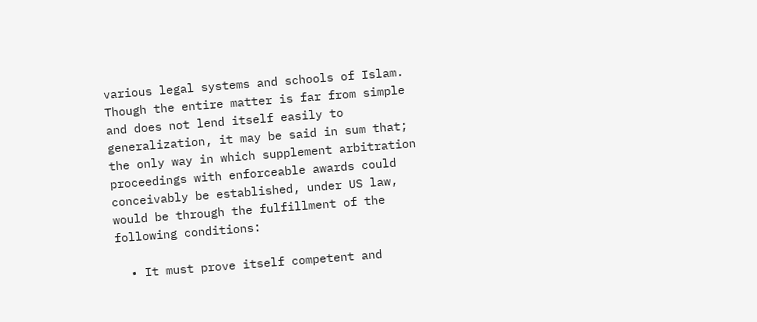various legal systems and schools of Islam. Though the entire matter is far from simple and does not lend itself easily to generalization, it may be said in sum that; the only way in which supplement arbitration proceedings with enforceable awards could conceivably be established, under US law, would be through the fulfillment of the following conditions:

  • It must prove itself competent and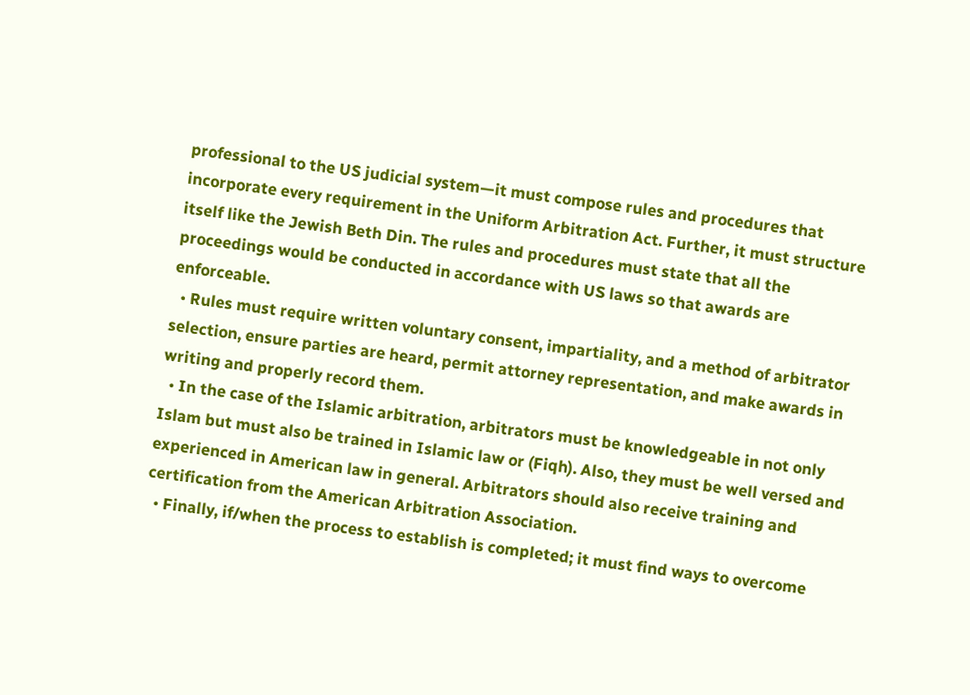professional to the US judicial system—it must compose rules and procedures that incorporate every requirement in the Uniform Arbitration Act. Further, it must structure itself like the Jewish Beth Din. The rules and procedures must state that all the proceedings would be conducted in accordance with US laws so that awards are enforceable.
  • Rules must require written voluntary consent, impartiality, and a method of arbitrator selection, ensure parties are heard, permit attorney representation, and make awards in writing and properly record them.
  • In the case of the Islamic arbitration, arbitrators must be knowledgeable in not only Islam but must also be trained in Islamic law or (Fiqh). Also, they must be well versed and experienced in American law in general. Arbitrators should also receive training and certification from the American Arbitration Association.
  • Finally, if/when the process to establish is completed; it must find ways to overcome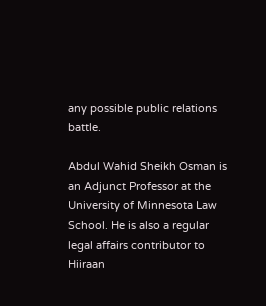any possible public relations battle.

Abdul Wahid Sheikh Osman is an Adjunct Professor at the University of Minnesota Law School. He is also a regular legal affairs contributor to Hiiraan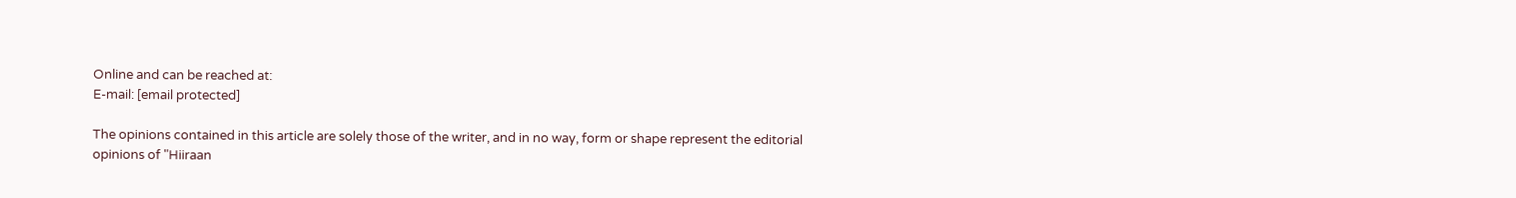Online and can be reached at:
E-mail: [email protected]

The opinions contained in this article are solely those of the writer, and in no way, form or shape represent the editorial opinions of "Hiiraan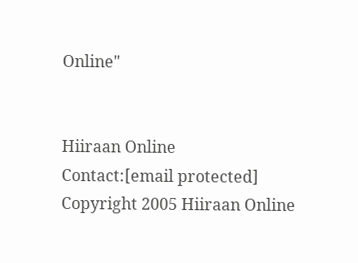Online"


Hiiraan Online
Contact:[email protected]
Copyright 2005 Hiiraan Online